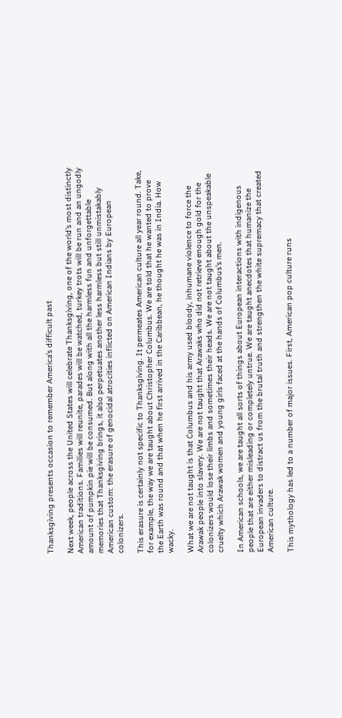Thanksgiving presents occasion to remember America’s difficult past

Next week, people across the United States will celebrate Thanksgiving, one of the world’s most distinctly American traditions. Families will reunite, parades will be watched, turkey trots will be run and an ungodly amount of pumpkin pie will be consumed. But along with all the harmless fun and unforgettable memories that Thanksgiving brings, it also perpetuates another less harmless but still unmistakably American custom: the erasure of genocidal atrocities inflicted on American Indians by European colonizers.

This erasure is certainly not specific to Thanksgiving. It permeates American culture all year round. Take, for example, the way we are taught about Christopher Columbus. We are told that he wanted to prove the Earth was round and that when he first arrived in the Caribbean, he thought he was in India. How wacky.

What we are not taught is that Columbus and his army used bloody, inhumane violence to force the Arawak people into slavery. We are not taught that Arawaks who did not retrieve enough gold for the colonizers would lose their limbs and sometimes their heads. We are not taught about the unspeakable cruelty which Arawak women and young girls faced at the hands of Columbus’s men.

In American schools, we are taught all sorts of things about European interactions with indigenous people that are either misleading or completely untrue. We are taught anecdotes that humanize the European invaders to distract us from the brutal truth and strengthen the white supremacy that created American culture.

This mythology has led to a number of major issues. First, American pop culture runs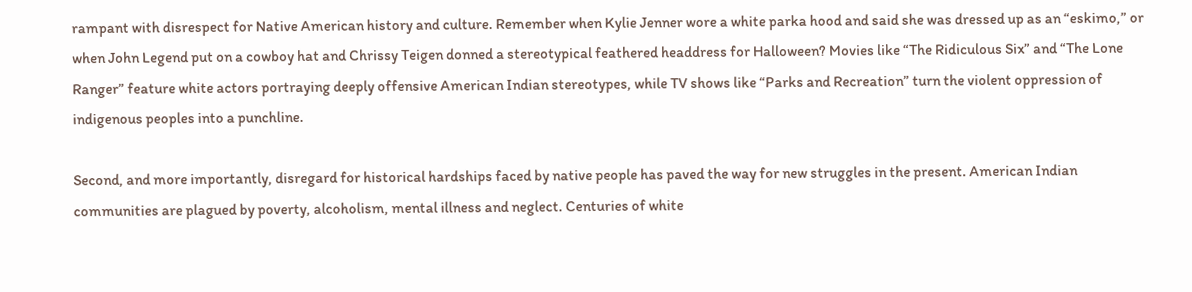rampant with disrespect for Native American history and culture. Remember when Kylie Jenner wore a white parka hood and said she was dressed up as an “eskimo,” or when John Legend put on a cowboy hat and Chrissy Teigen donned a stereotypical feathered headdress for Halloween? Movies like “The Ridiculous Six” and “The Lone Ranger” feature white actors portraying deeply offensive American Indian stereotypes, while TV shows like “Parks and Recreation” turn the violent oppression of indigenous peoples into a punchline.

Second, and more importantly, disregard for historical hardships faced by native people has paved the way for new struggles in the present. American Indian communities are plagued by poverty, alcoholism, mental illness and neglect. Centuries of white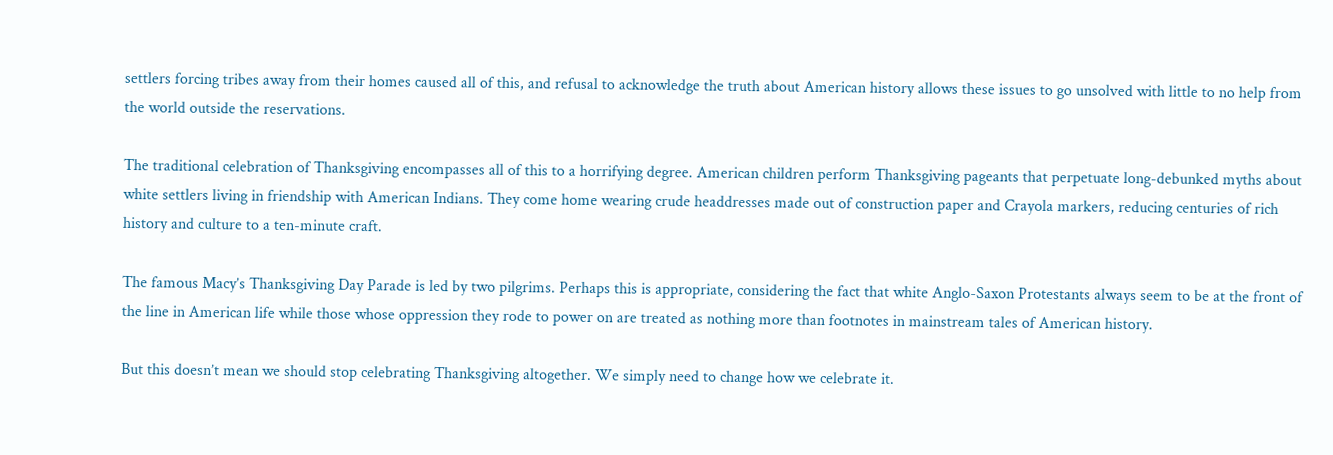settlers forcing tribes away from their homes caused all of this, and refusal to acknowledge the truth about American history allows these issues to go unsolved with little to no help from the world outside the reservations.

The traditional celebration of Thanksgiving encompasses all of this to a horrifying degree. American children perform Thanksgiving pageants that perpetuate long-debunked myths about white settlers living in friendship with American Indians. They come home wearing crude headdresses made out of construction paper and Crayola markers, reducing centuries of rich history and culture to a ten-minute craft.

The famous Macy’s Thanksgiving Day Parade is led by two pilgrims. Perhaps this is appropriate, considering the fact that white Anglo-Saxon Protestants always seem to be at the front of the line in American life while those whose oppression they rode to power on are treated as nothing more than footnotes in mainstream tales of American history.

But this doesn’t mean we should stop celebrating Thanksgiving altogether. We simply need to change how we celebrate it.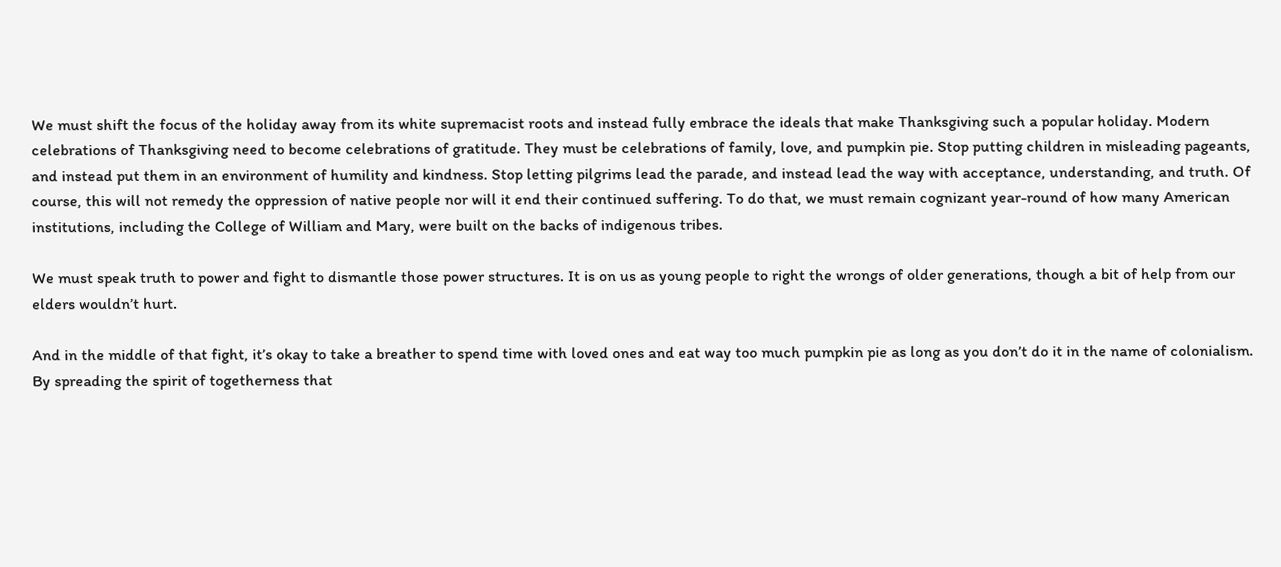We must shift the focus of the holiday away from its white supremacist roots and instead fully embrace the ideals that make Thanksgiving such a popular holiday. Modern celebrations of Thanksgiving need to become celebrations of gratitude. They must be celebrations of family, love, and pumpkin pie. Stop putting children in misleading pageants, and instead put them in an environment of humility and kindness. Stop letting pilgrims lead the parade, and instead lead the way with acceptance, understanding, and truth. Of course, this will not remedy the oppression of native people nor will it end their continued suffering. To do that, we must remain cognizant year-round of how many American institutions, including the College of William and Mary, were built on the backs of indigenous tribes.

We must speak truth to power and fight to dismantle those power structures. It is on us as young people to right the wrongs of older generations, though a bit of help from our elders wouldn’t hurt.

And in the middle of that fight, it’s okay to take a breather to spend time with loved ones and eat way too much pumpkin pie as long as you don’t do it in the name of colonialism. By spreading the spirit of togetherness that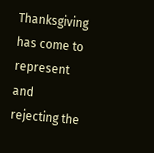Thanksgiving has come to represent and rejecting the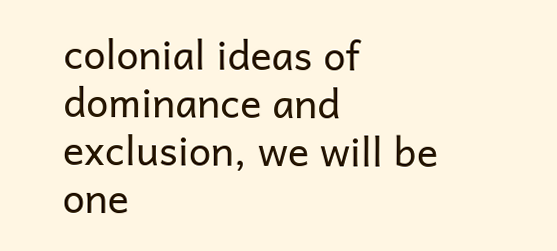colonial ideas of dominance and exclusion, we will be one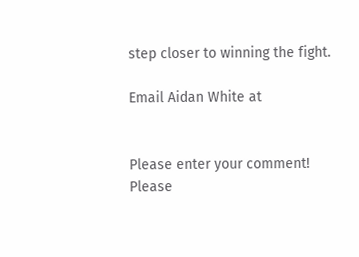step closer to winning the fight.

Email Aidan White at


Please enter your comment!
Please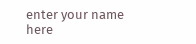enter your name here